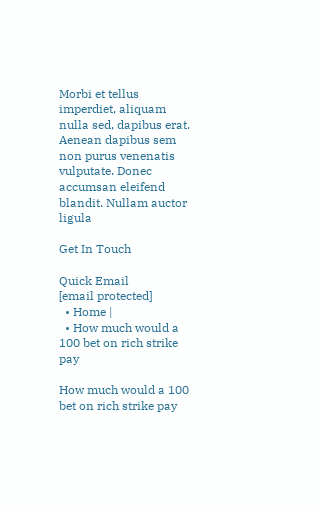Morbi et tellus imperdiet, aliquam nulla sed, dapibus erat. Aenean dapibus sem non purus venenatis vulputate. Donec accumsan eleifend blandit. Nullam auctor ligula

Get In Touch

Quick Email
[email protected]
  • Home |
  • How much would a 100 bet on rich strike pay

How much would a 100 bet on rich strike pay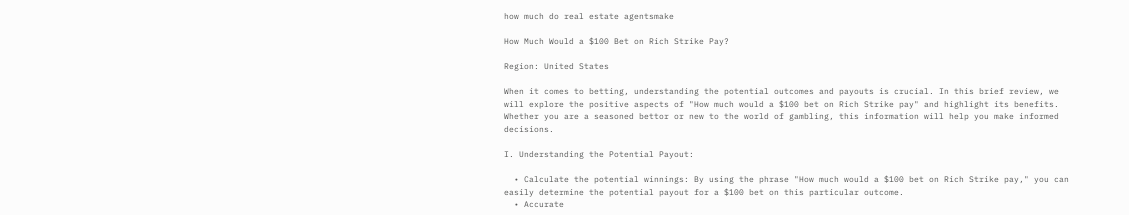how much do real estate agentsmake

How Much Would a $100 Bet on Rich Strike Pay?

Region: United States

When it comes to betting, understanding the potential outcomes and payouts is crucial. In this brief review, we will explore the positive aspects of "How much would a $100 bet on Rich Strike pay" and highlight its benefits. Whether you are a seasoned bettor or new to the world of gambling, this information will help you make informed decisions.

I. Understanding the Potential Payout:

  • Calculate the potential winnings: By using the phrase "How much would a $100 bet on Rich Strike pay," you can easily determine the potential payout for a $100 bet on this particular outcome.
  • Accurate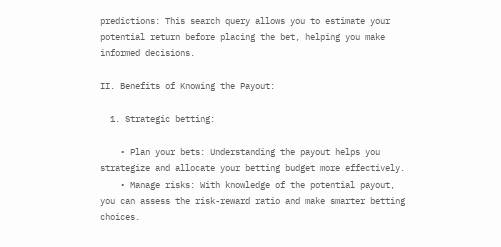predictions: This search query allows you to estimate your potential return before placing the bet, helping you make informed decisions.

II. Benefits of Knowing the Payout:

  1. Strategic betting:

    • Plan your bets: Understanding the payout helps you strategize and allocate your betting budget more effectively.
    • Manage risks: With knowledge of the potential payout, you can assess the risk-reward ratio and make smarter betting choices.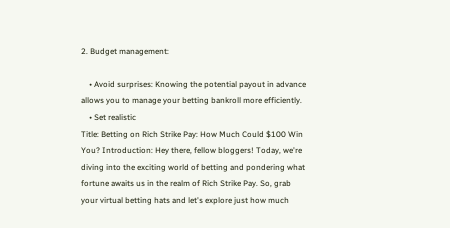2. Budget management:

    • Avoid surprises: Knowing the potential payout in advance allows you to manage your betting bankroll more efficiently.
    • Set realistic
Title: Betting on Rich Strike Pay: How Much Could $100 Win You? Introduction: Hey there, fellow bloggers! Today, we're diving into the exciting world of betting and pondering what fortune awaits us in the realm of Rich Strike Pay. So, grab your virtual betting hats and let's explore just how much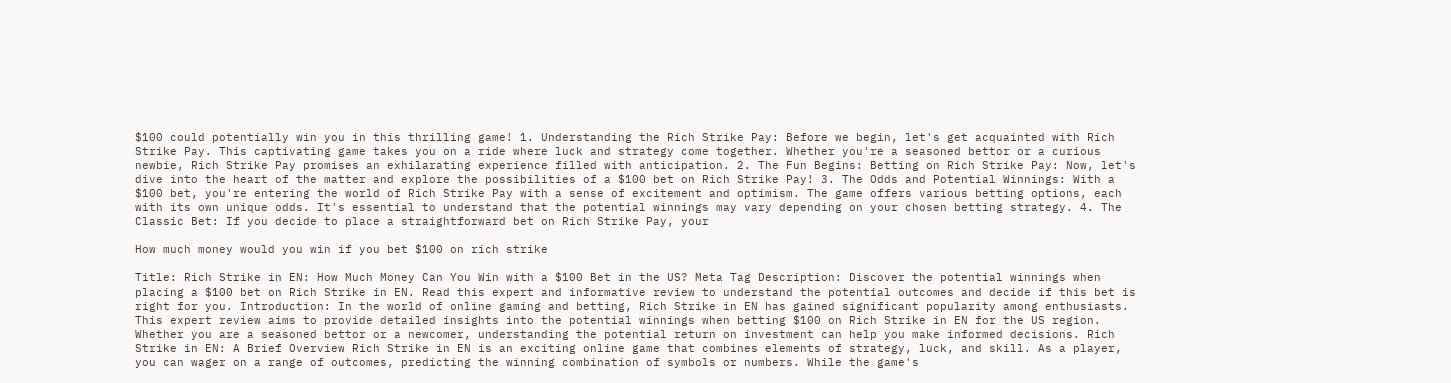$100 could potentially win you in this thrilling game! 1. Understanding the Rich Strike Pay: Before we begin, let's get acquainted with Rich Strike Pay. This captivating game takes you on a ride where luck and strategy come together. Whether you're a seasoned bettor or a curious newbie, Rich Strike Pay promises an exhilarating experience filled with anticipation. 2. The Fun Begins: Betting on Rich Strike Pay: Now, let's dive into the heart of the matter and explore the possibilities of a $100 bet on Rich Strike Pay! 3. The Odds and Potential Winnings: With a $100 bet, you're entering the world of Rich Strike Pay with a sense of excitement and optimism. The game offers various betting options, each with its own unique odds. It's essential to understand that the potential winnings may vary depending on your chosen betting strategy. 4. The Classic Bet: If you decide to place a straightforward bet on Rich Strike Pay, your

How much money would you win if you bet $100 on rich strike

Title: Rich Strike in EN: How Much Money Can You Win with a $100 Bet in the US? Meta Tag Description: Discover the potential winnings when placing a $100 bet on Rich Strike in EN. Read this expert and informative review to understand the potential outcomes and decide if this bet is right for you. Introduction: In the world of online gaming and betting, Rich Strike in EN has gained significant popularity among enthusiasts. This expert review aims to provide detailed insights into the potential winnings when betting $100 on Rich Strike in EN for the US region. Whether you are a seasoned bettor or a newcomer, understanding the potential return on investment can help you make informed decisions. Rich Strike in EN: A Brief Overview Rich Strike in EN is an exciting online game that combines elements of strategy, luck, and skill. As a player, you can wager on a range of outcomes, predicting the winning combination of symbols or numbers. While the game's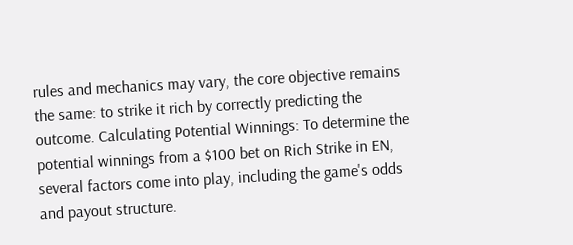rules and mechanics may vary, the core objective remains the same: to strike it rich by correctly predicting the outcome. Calculating Potential Winnings: To determine the potential winnings from a $100 bet on Rich Strike in EN, several factors come into play, including the game's odds and payout structure.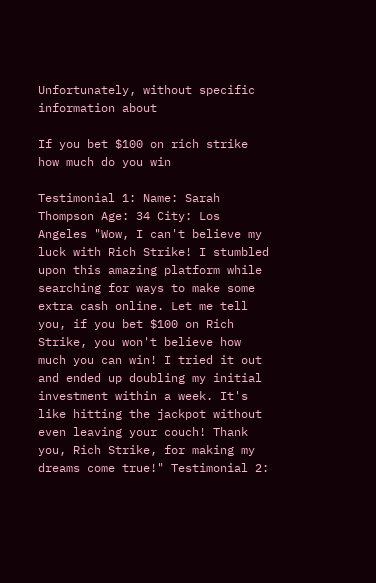Unfortunately, without specific information about

If you bet $100 on rich strike how much do you win

Testimonial 1: Name: Sarah Thompson Age: 34 City: Los Angeles "Wow, I can't believe my luck with Rich Strike! I stumbled upon this amazing platform while searching for ways to make some extra cash online. Let me tell you, if you bet $100 on Rich Strike, you won't believe how much you can win! I tried it out and ended up doubling my initial investment within a week. It's like hitting the jackpot without even leaving your couch! Thank you, Rich Strike, for making my dreams come true!" Testimonial 2: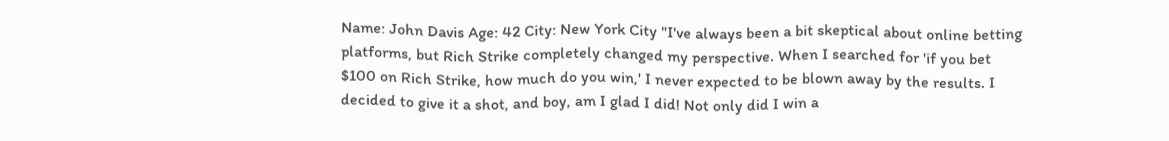Name: John Davis Age: 42 City: New York City "I've always been a bit skeptical about online betting platforms, but Rich Strike completely changed my perspective. When I searched for 'if you bet $100 on Rich Strike, how much do you win,' I never expected to be blown away by the results. I decided to give it a shot, and boy, am I glad I did! Not only did I win a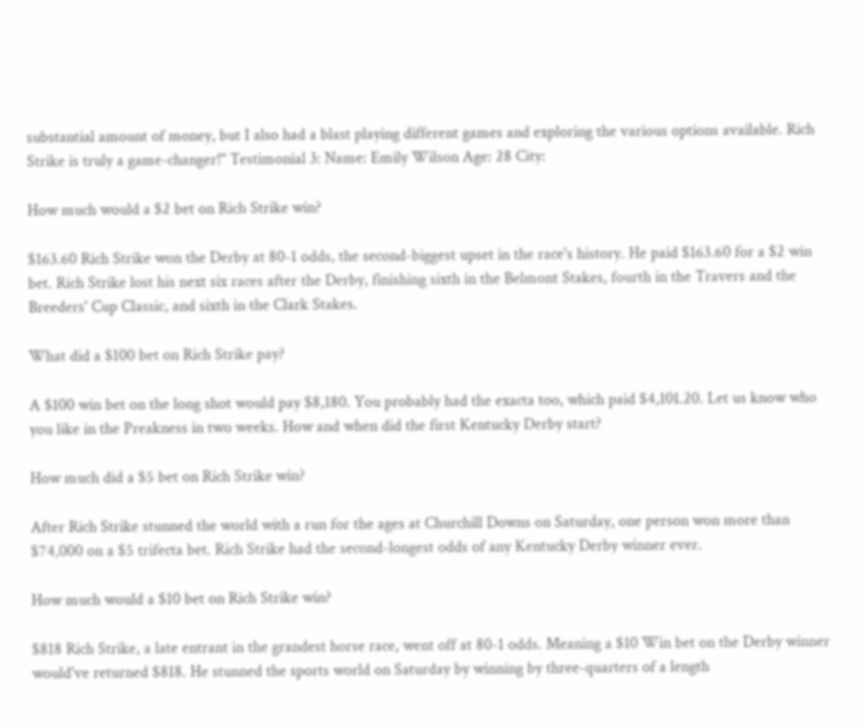substantial amount of money, but I also had a blast playing different games and exploring the various options available. Rich Strike is truly a game-changer!" Testimonial 3: Name: Emily Wilson Age: 28 City:

How much would a $2 bet on Rich Strike win?

$163.60 Rich Strike won the Derby at 80-1 odds, the second-biggest upset in the race's history. He paid $163.60 for a $2 win bet. Rich Strike lost his next six races after the Derby, finishing sixth in the Belmont Stakes, fourth in the Travers and the Breeders' Cup Classic, and sixth in the Clark Stakes.

What did a $100 bet on Rich Strike pay?

A $100 win bet on the long shot would pay $8,180. You probably had the exacta too, which paid $4,101.20. Let us know who you like in the Preakness in two weeks. How and when did the first Kentucky Derby start?

How much did a $5 bet on Rich Strike win?

After Rich Strike stunned the world with a run for the ages at Churchill Downs on Saturday, one person won more than $74,000 on a $5 trifecta bet. Rich Strike had the second-longest odds of any Kentucky Derby winner ever.

How much would a $10 bet on Rich Strike win?

$818 Rich Strike, a late entrant in the grandest horse race, went off at 80-1 odds. Meaning a $10 Win bet on the Derby winner would've returned $818. He stunned the sports world on Saturday by winning by three-quarters of a length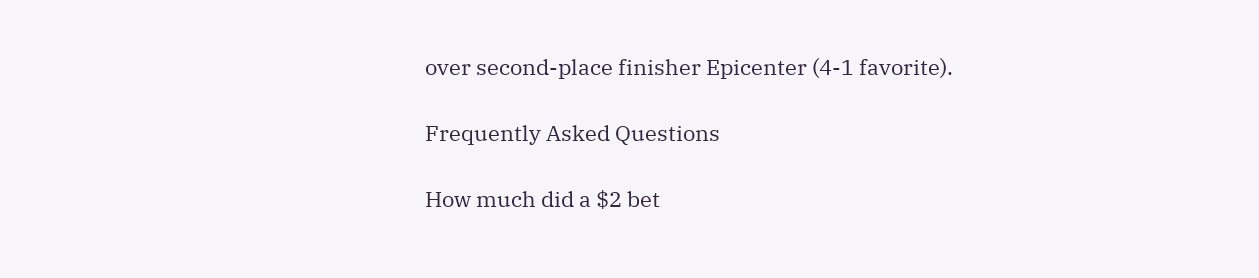over second-place finisher Epicenter (4-1 favorite).

Frequently Asked Questions

How much did a $2 bet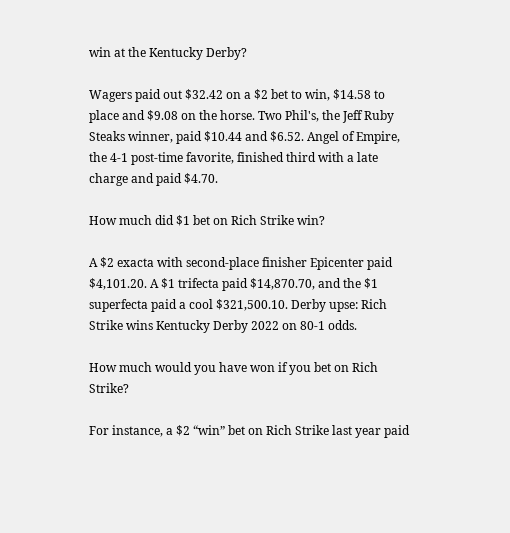win at the Kentucky Derby?

Wagers paid out $32.42 on a $2 bet to win, $14.58 to place and $9.08 on the horse. Two Phil's, the Jeff Ruby Steaks winner, paid $10.44 and $6.52. Angel of Empire, the 4-1 post-time favorite, finished third with a late charge and paid $4.70.

How much did $1 bet on Rich Strike win?

A $2 exacta with second-place finisher Epicenter paid $4,101.20. A $1 trifecta paid $14,870.70, and the $1 superfecta paid a cool $321,500.10. Derby upse: Rich Strike wins Kentucky Derby 2022 on 80-1 odds.

How much would you have won if you bet on Rich Strike?

For instance, a $2 “win” bet on Rich Strike last year paid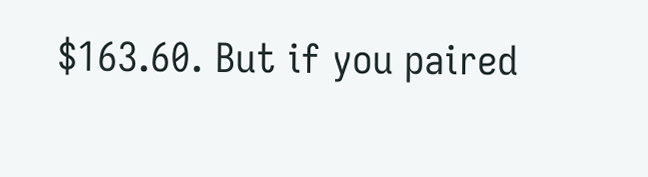$163.60. But if you paired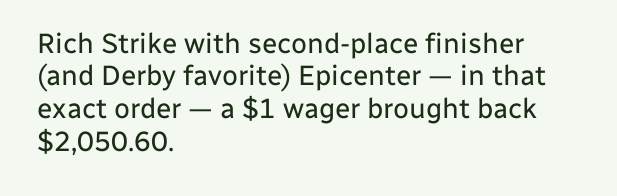Rich Strike with second-place finisher (and Derby favorite) Epicenter — in that exact order — a $1 wager brought back $2,050.60.